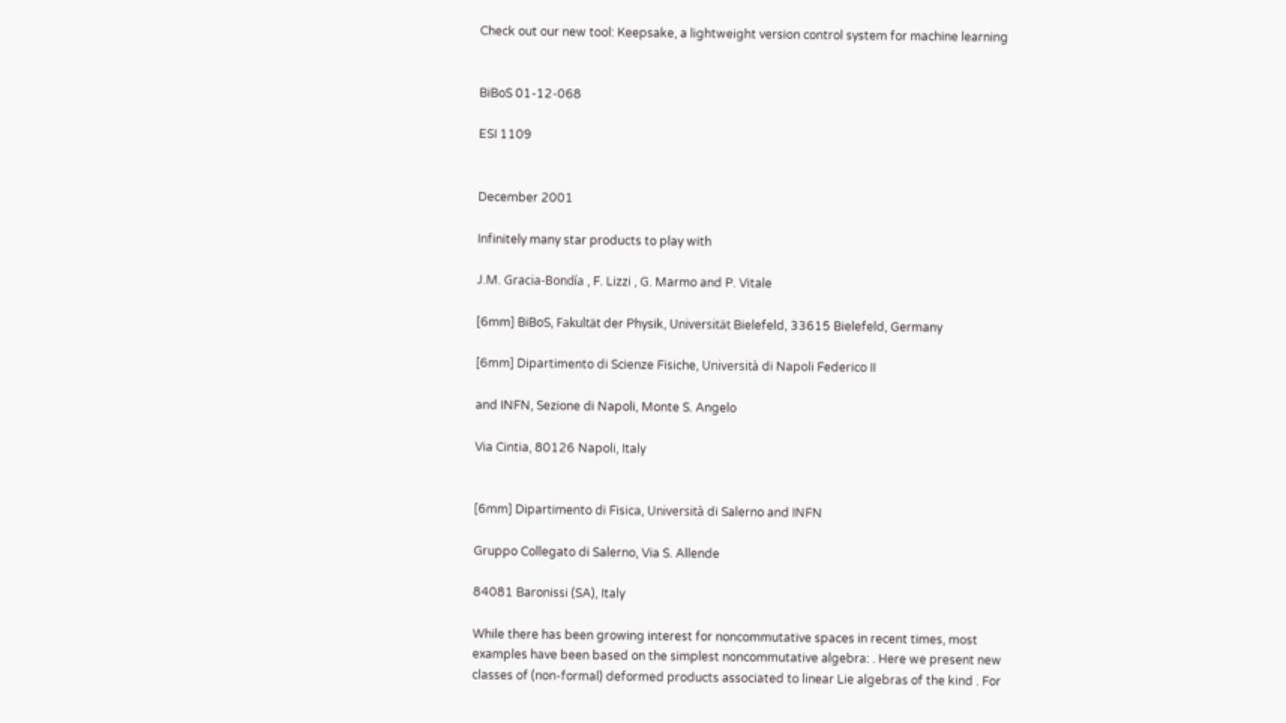Check out our new tool: Keepsake, a lightweight version control system for machine learning


BiBoS 01-12-068

ESI 1109


December 2001

Infinitely many star products to play with

J.M. Gracia-Bondía , F. Lizzi , G. Marmo and P. Vitale

[6mm] BiBoS, Fakultät der Physik, Universität Bielefeld, 33615 Bielefeld, Germany

[6mm] Dipartimento di Scienze Fisiche, Università di Napoli Federico II

and INFN, Sezione di Napoli, Monte S. Angelo

Via Cintia, 80126 Napoli, Italy


[6mm] Dipartimento di Fisica, Università di Salerno and INFN

Gruppo Collegato di Salerno, Via S. Allende

84081 Baronissi (SA), Italy

While there has been growing interest for noncommutative spaces in recent times, most examples have been based on the simplest noncommutative algebra: . Here we present new classes of (non-formal) deformed products associated to linear Lie algebras of the kind . For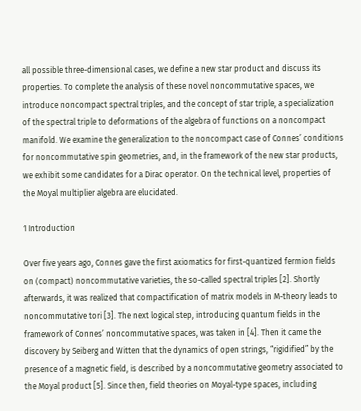all possible three-dimensional cases, we define a new star product and discuss its properties. To complete the analysis of these novel noncommutative spaces, we introduce noncompact spectral triples, and the concept of star triple, a specialization of the spectral triple to deformations of the algebra of functions on a noncompact manifold. We examine the generalization to the noncompact case of Connes’ conditions for noncommutative spin geometries, and, in the framework of the new star products, we exhibit some candidates for a Dirac operator. On the technical level, properties of the Moyal multiplier algebra are elucidated.

1 Introduction

Over five years ago, Connes gave the first axiomatics for first-quantized fermion fields on (compact) noncommutative varieties, the so-called spectral triples [2]. Shortly afterwards, it was realized that compactification of matrix models in M-theory leads to noncommutative tori [3]. The next logical step, introducing quantum fields in the framework of Connes’ noncommutative spaces, was taken in [4]. Then it came the discovery by Seiberg and Witten that the dynamics of open strings, “rigidified” by the presence of a magnetic field, is described by a noncommutative geometry associated to the Moyal product [5]. Since then, field theories on Moyal-type spaces, including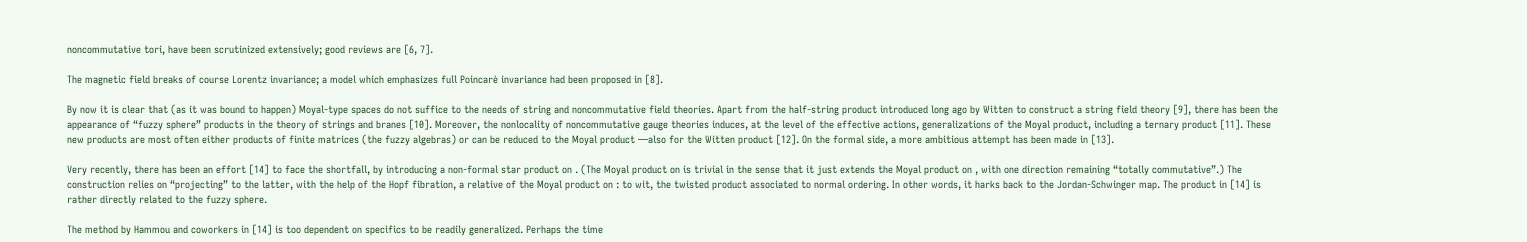noncommutative tori, have been scrutinized extensively; good reviews are [6, 7].

The magnetic field breaks of course Lorentz invariance; a model which emphasizes full Poincarè invariance had been proposed in [8].

By now it is clear that (as it was bound to happen) Moyal-type spaces do not suffice to the needs of string and noncommutative field theories. Apart from the half-string product introduced long ago by Witten to construct a string field theory [9], there has been the appearance of “fuzzy sphere” products in the theory of strings and branes [10]. Moreover, the nonlocality of noncommutative gauge theories induces, at the level of the effective actions, generalizations of the Moyal product, including a ternary product [11]. These new products are most often either products of finite matrices (the fuzzy algebras) or can be reduced to the Moyal product —also for the Witten product [12]. On the formal side, a more ambitious attempt has been made in [13].

Very recently, there has been an effort [14] to face the shortfall, by introducing a non-formal star product on . (The Moyal product on is trivial in the sense that it just extends the Moyal product on , with one direction remaining “totally commutative”.) The construction relies on “projecting” to the latter, with the help of the Hopf fibration, a relative of the Moyal product on : to wit, the twisted product associated to normal ordering. In other words, it harks back to the Jordan-Schwinger map. The product in [14] is rather directly related to the fuzzy sphere.

The method by Hammou and coworkers in [14] is too dependent on specifics to be readily generalized. Perhaps the time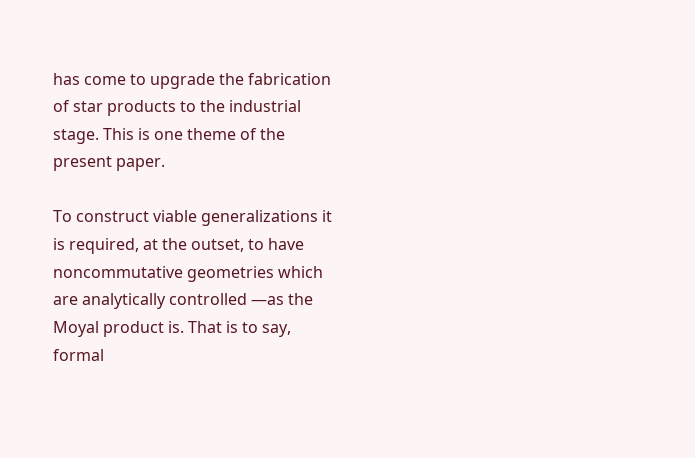has come to upgrade the fabrication of star products to the industrial stage. This is one theme of the present paper.

To construct viable generalizations it is required, at the outset, to have noncommutative geometries which are analytically controlled —as the Moyal product is. That is to say, formal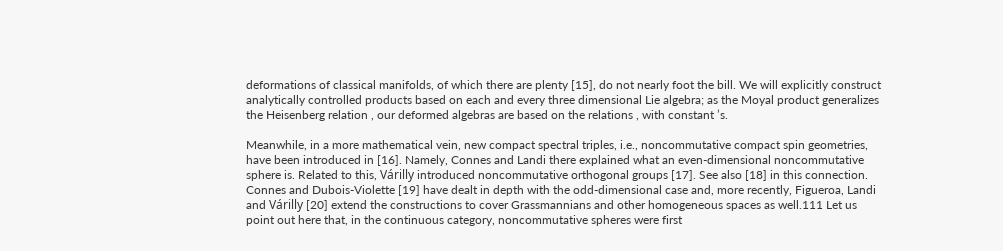deformations of classical manifolds, of which there are plenty [15], do not nearly foot the bill. We will explicitly construct analytically controlled products based on each and every three dimensional Lie algebra; as the Moyal product generalizes the Heisenberg relation , our deformed algebras are based on the relations , with constant ’s.

Meanwhile, in a more mathematical vein, new compact spectral triples, i.e., noncommutative compact spin geometries, have been introduced in [16]. Namely, Connes and Landi there explained what an even-dimensional noncommutative sphere is. Related to this, Várilly introduced noncommutative orthogonal groups [17]. See also [18] in this connection. Connes and Dubois-Violette [19] have dealt in depth with the odd-dimensional case and, more recently, Figueroa, Landi and Várilly [20] extend the constructions to cover Grassmannians and other homogeneous spaces as well.111 Let us point out here that, in the continuous category, noncommutative spheres were first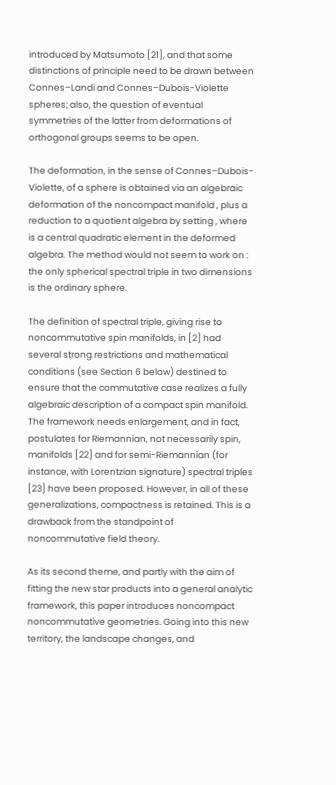introduced by Matsumoto [21], and that some distinctions of principle need to be drawn between Connes–Landi and Connes–Dubois-Violette spheres; also, the question of eventual symmetries of the latter from deformations of orthogonal groups seems to be open.

The deformation, in the sense of Connes–Dubois-Violette, of a sphere is obtained via an algebraic deformation of the noncompact manifold , plus a reduction to a quotient algebra by setting , where is a central quadratic element in the deformed algebra. The method would not seem to work on : the only spherical spectral triple in two dimensions is the ordinary sphere.

The definition of spectral triple, giving rise to noncommutative spin manifolds, in [2] had several strong restrictions and mathematical conditions (see Section 6 below) destined to ensure that the commutative case realizes a fully algebraic description of a compact spin manifold. The framework needs enlargement, and in fact, postulates for Riemannian, not necessarily spin, manifolds [22] and for semi-Riemannian (for instance, with Lorentzian signature) spectral triples [23] have been proposed. However, in all of these generalizations, compactness is retained. This is a drawback from the standpoint of noncommutative field theory.

As its second theme, and partly with the aim of fitting the new star products into a general analytic framework, this paper introduces noncompact noncommutative geometries. Going into this new territory, the landscape changes, and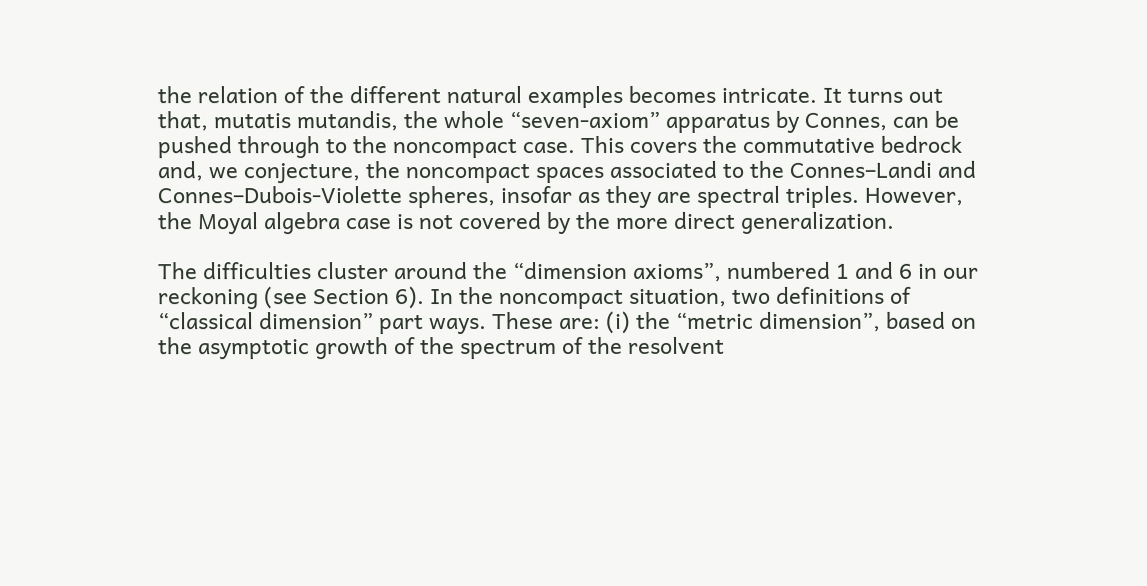the relation of the different natural examples becomes intricate. It turns out that, mutatis mutandis, the whole “seven-axiom” apparatus by Connes, can be pushed through to the noncompact case. This covers the commutative bedrock and, we conjecture, the noncompact spaces associated to the Connes–Landi and Connes–Dubois-Violette spheres, insofar as they are spectral triples. However, the Moyal algebra case is not covered by the more direct generalization.

The difficulties cluster around the “dimension axioms”, numbered 1 and 6 in our reckoning (see Section 6). In the noncompact situation, two definitions of “classical dimension” part ways. These are: (i) the “metric dimension”, based on the asymptotic growth of the spectrum of the resolvent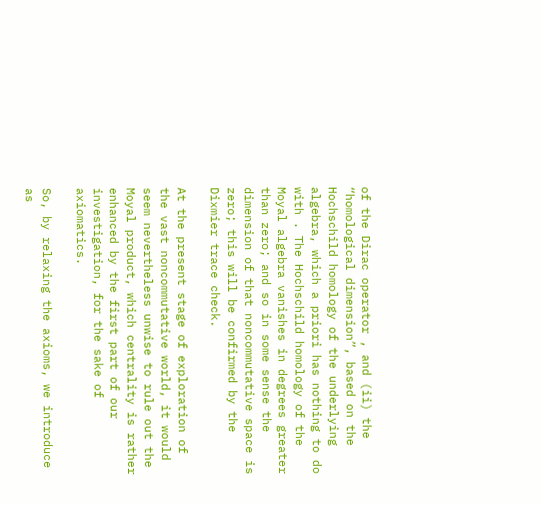of the Dirac operator , and (ii) the “homological dimension”, based on the Hochschild homology of the underlying algebra, which a priori has nothing to do with . The Hochschild homology of the Moyal algebra vanishes in degrees greater than zero; and so in some sense the dimension of that noncommutative space is zero; this will be confirmed by the Dixmier trace check.

At the present stage of exploration of the vast noncommutative world, it would seem nevertheless unwise to rule out the Moyal product, which centrality is rather enhanced by the first part of our investigation, for the sake of axiomatics.

So, by relaxing the axioms, we introduce as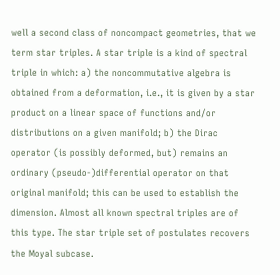well a second class of noncompact geometries, that we term star triples. A star triple is a kind of spectral triple in which: a) the noncommutative algebra is obtained from a deformation, i.e., it is given by a star product on a linear space of functions and/or distributions on a given manifold; b) the Dirac operator (is possibly deformed, but) remains an ordinary (pseudo-)differential operator on that original manifold; this can be used to establish the dimension. Almost all known spectral triples are of this type. The star triple set of postulates recovers the Moyal subcase.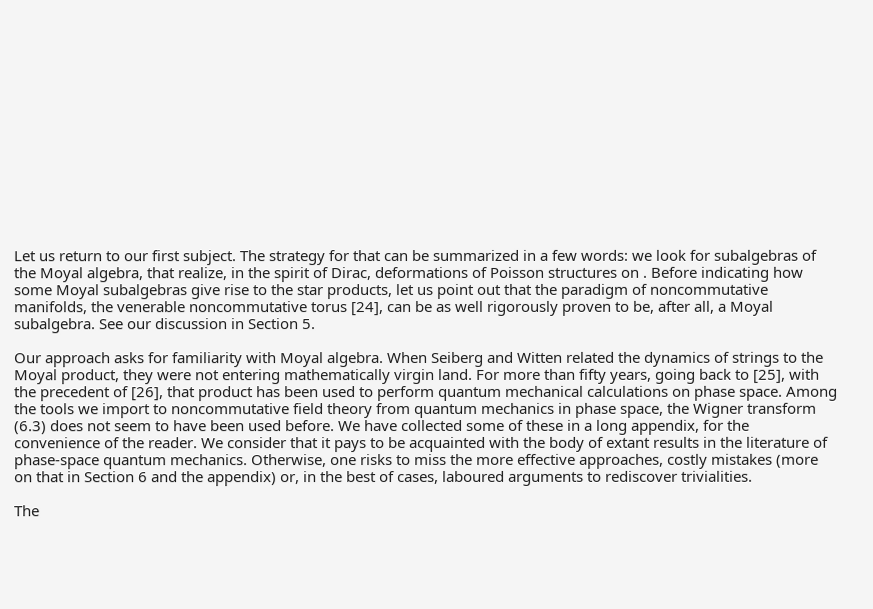Let us return to our first subject. The strategy for that can be summarized in a few words: we look for subalgebras of the Moyal algebra, that realize, in the spirit of Dirac, deformations of Poisson structures on . Before indicating how some Moyal subalgebras give rise to the star products, let us point out that the paradigm of noncommutative manifolds, the venerable noncommutative torus [24], can be as well rigorously proven to be, after all, a Moyal subalgebra. See our discussion in Section 5.

Our approach asks for familiarity with Moyal algebra. When Seiberg and Witten related the dynamics of strings to the Moyal product, they were not entering mathematically virgin land. For more than fifty years, going back to [25], with the precedent of [26], that product has been used to perform quantum mechanical calculations on phase space. Among the tools we import to noncommutative field theory from quantum mechanics in phase space, the Wigner transform (6.3) does not seem to have been used before. We have collected some of these in a long appendix, for the convenience of the reader. We consider that it pays to be acquainted with the body of extant results in the literature of phase-space quantum mechanics. Otherwise, one risks to miss the more effective approaches, costly mistakes (more on that in Section 6 and the appendix) or, in the best of cases, laboured arguments to rediscover trivialities.

The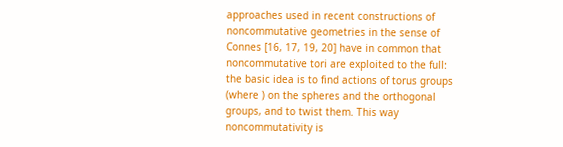approaches used in recent constructions of noncommutative geometries in the sense of Connes [16, 17, 19, 20] have in common that noncommutative tori are exploited to the full: the basic idea is to find actions of torus groups (where ) on the spheres and the orthogonal groups, and to twist them. This way noncommutativity is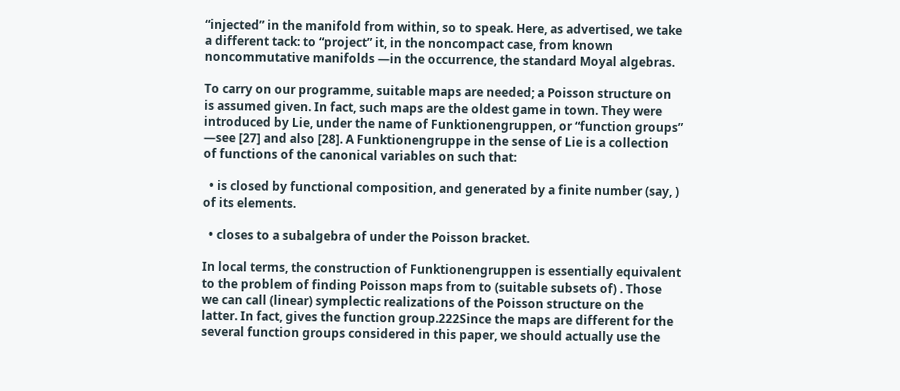“injected” in the manifold from within, so to speak. Here, as advertised, we take a different tack: to “project” it, in the noncompact case, from known noncommutative manifolds —in the occurrence, the standard Moyal algebras.

To carry on our programme, suitable maps are needed; a Poisson structure on is assumed given. In fact, such maps are the oldest game in town. They were introduced by Lie, under the name of Funktionengruppen, or “function groups” —see [27] and also [28]. A Funktionengruppe in the sense of Lie is a collection of functions of the canonical variables on such that:

  • is closed by functional composition, and generated by a finite number (say, ) of its elements.

  • closes to a subalgebra of under the Poisson bracket.

In local terms, the construction of Funktionengruppen is essentially equivalent to the problem of finding Poisson maps from to (suitable subsets of) . Those we can call (linear) symplectic realizations of the Poisson structure on the latter. In fact, gives the function group.222Since the maps are different for the several function groups considered in this paper, we should actually use the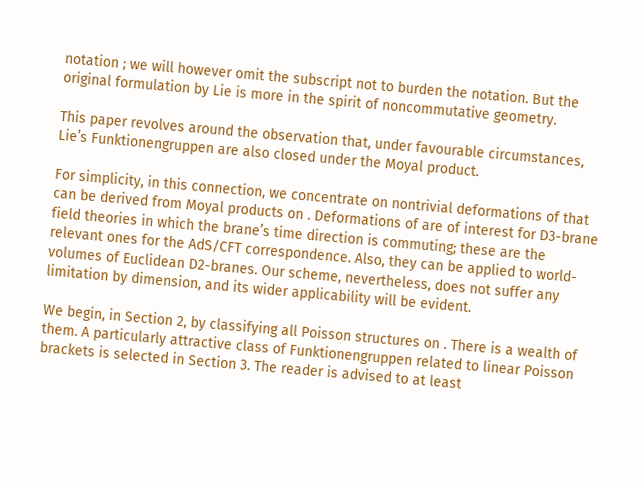notation ; we will however omit the subscript not to burden the notation. But the original formulation by Lie is more in the spirit of noncommutative geometry.

This paper revolves around the observation that, under favourable circumstances, Lie’s Funktionengruppen are also closed under the Moyal product.

For simplicity, in this connection, we concentrate on nontrivial deformations of that can be derived from Moyal products on . Deformations of are of interest for D3-brane field theories in which the brane’s time direction is commuting; these are the relevant ones for the AdS/CFT correspondence. Also, they can be applied to world-volumes of Euclidean D2-branes. Our scheme, nevertheless, does not suffer any limitation by dimension, and its wider applicability will be evident.

We begin, in Section 2, by classifying all Poisson structures on . There is a wealth of them. A particularly attractive class of Funktionengruppen related to linear Poisson brackets is selected in Section 3. The reader is advised to at least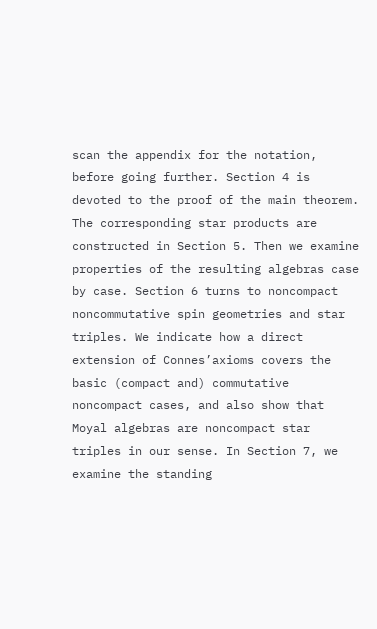scan the appendix for the notation, before going further. Section 4 is devoted to the proof of the main theorem. The corresponding star products are constructed in Section 5. Then we examine properties of the resulting algebras case by case. Section 6 turns to noncompact noncommutative spin geometries and star triples. We indicate how a direct extension of Connes’axioms covers the basic (compact and) commutative noncompact cases, and also show that Moyal algebras are noncompact star triples in our sense. In Section 7, we examine the standing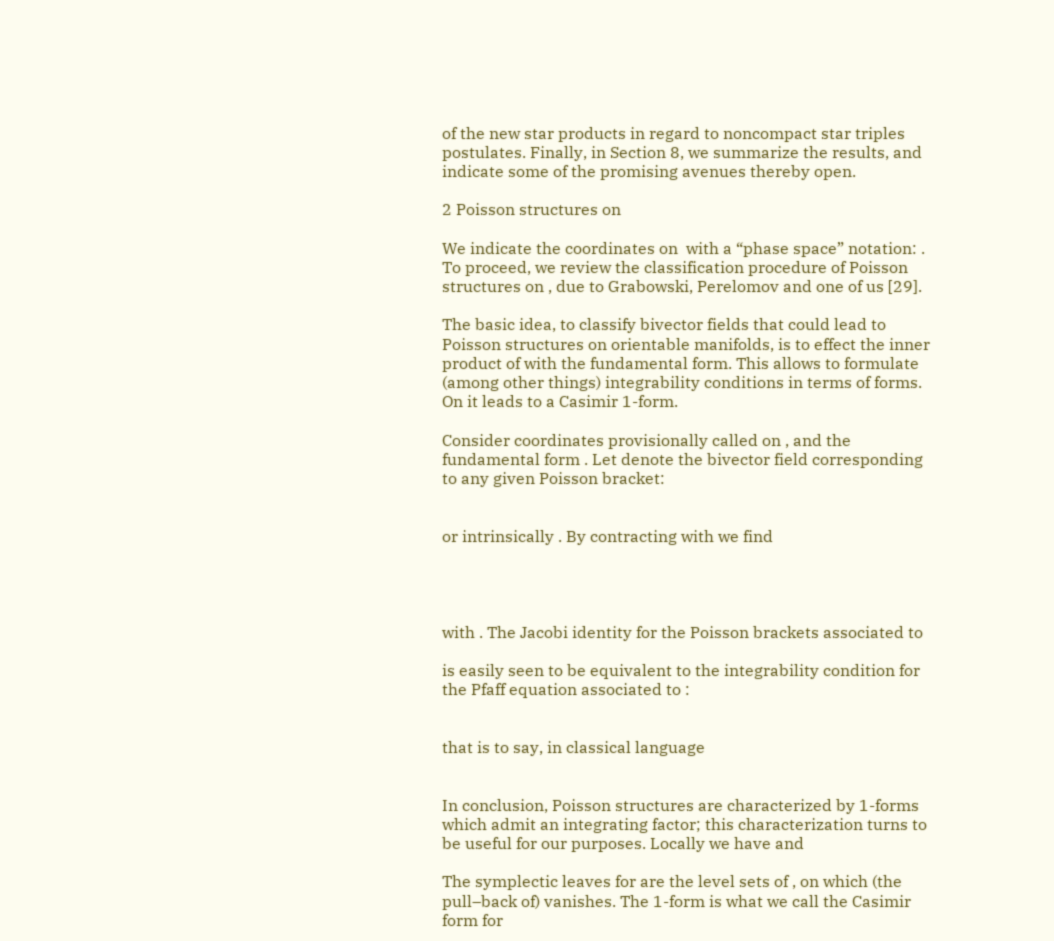of the new star products in regard to noncompact star triples postulates. Finally, in Section 8, we summarize the results, and indicate some of the promising avenues thereby open.

2 Poisson structures on

We indicate the coordinates on  with a “phase space” notation: . To proceed, we review the classification procedure of Poisson structures on , due to Grabowski, Perelomov and one of us [29].

The basic idea, to classify bivector fields that could lead to Poisson structures on orientable manifolds, is to effect the inner product of with the fundamental form. This allows to formulate (among other things) integrability conditions in terms of forms. On it leads to a Casimir 1-form.

Consider coordinates provisionally called on , and the fundamental form . Let denote the bivector field corresponding to any given Poisson bracket:


or intrinsically . By contracting with we find




with . The Jacobi identity for the Poisson brackets associated to

is easily seen to be equivalent to the integrability condition for the Pfaff equation associated to :


that is to say, in classical language


In conclusion, Poisson structures are characterized by 1-forms which admit an integrating factor; this characterization turns to be useful for our purposes. Locally we have and

The symplectic leaves for are the level sets of , on which (the pull–back of) vanishes. The 1-form is what we call the Casimir form for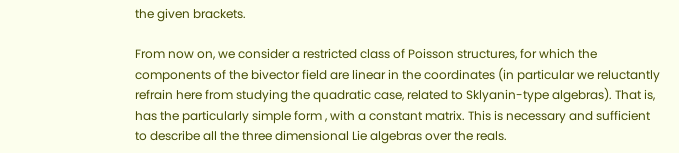the given brackets.

From now on, we consider a restricted class of Poisson structures, for which the components of the bivector field are linear in the coordinates (in particular we reluctantly refrain here from studying the quadratic case, related to Sklyanin-type algebras). That is, has the particularly simple form , with a constant matrix. This is necessary and sufficient to describe all the three dimensional Lie algebras over the reals.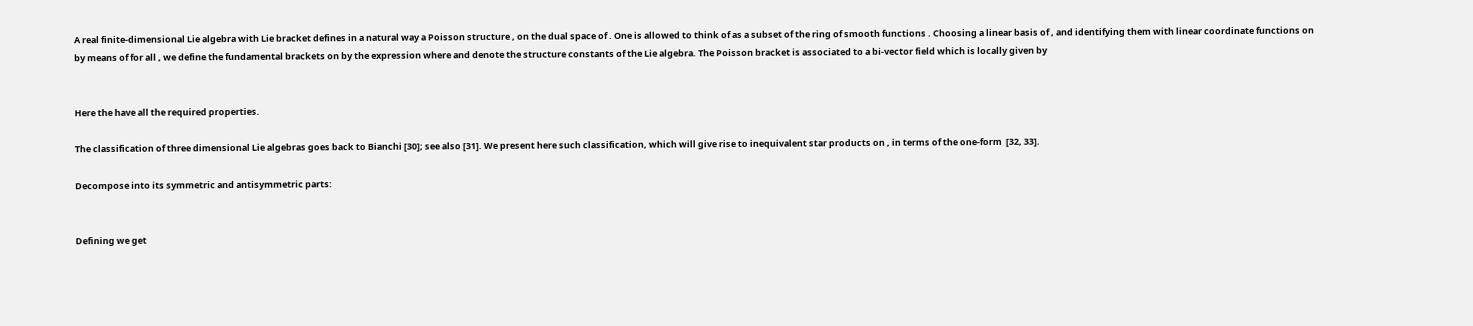A real finite-dimensional Lie algebra with Lie bracket defines in a natural way a Poisson structure , on the dual space of . One is allowed to think of as a subset of the ring of smooth functions . Choosing a linear basis of , and identifying them with linear coordinate functions on by means of for all , we define the fundamental brackets on by the expression where and denote the structure constants of the Lie algebra. The Poisson bracket is associated to a bi-vector field which is locally given by


Here the have all the required properties.

The classification of three dimensional Lie algebras goes back to Bianchi [30]; see also [31]. We present here such classification, which will give rise to inequivalent star products on , in terms of the one-form  [32, 33].

Decompose into its symmetric and antisymmetric parts:


Defining we get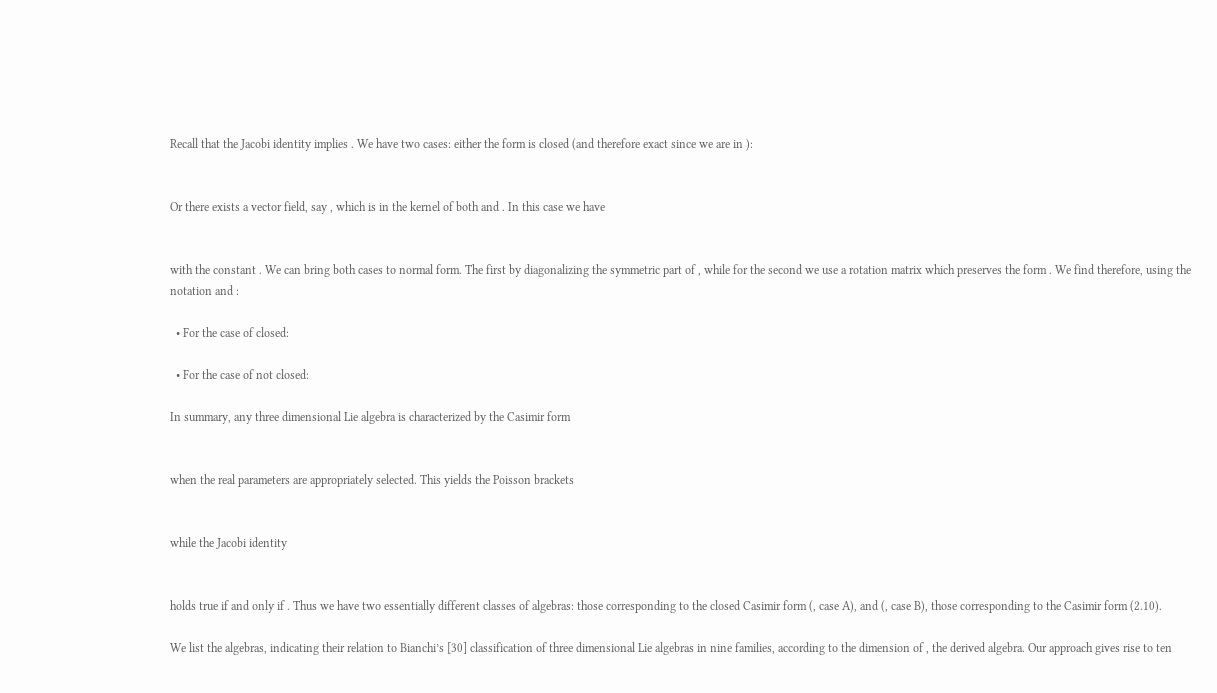Recall that the Jacobi identity implies . We have two cases: either the form is closed (and therefore exact since we are in ):


Or there exists a vector field, say , which is in the kernel of both and . In this case we have


with the constant . We can bring both cases to normal form. The first by diagonalizing the symmetric part of , while for the second we use a rotation matrix which preserves the form . We find therefore, using the notation and :

  • For the case of closed:

  • For the case of not closed:

In summary, any three dimensional Lie algebra is characterized by the Casimir form


when the real parameters are appropriately selected. This yields the Poisson brackets


while the Jacobi identity


holds true if and only if . Thus we have two essentially different classes of algebras: those corresponding to the closed Casimir form (, case A), and (, case B), those corresponding to the Casimir form (2.10).

We list the algebras, indicating their relation to Bianchi’s [30] classification of three dimensional Lie algebras in nine families, according to the dimension of , the derived algebra. Our approach gives rise to ten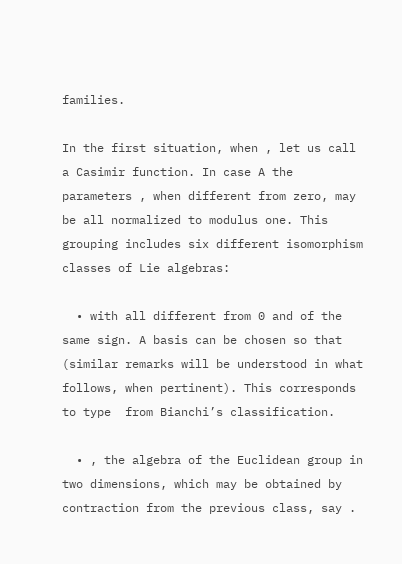families.

In the first situation, when , let us call a Casimir function. In case A the parameters , when different from zero, may be all normalized to modulus one. This grouping includes six different isomorphism classes of Lie algebras:

  • with all different from 0 and of the same sign. A basis can be chosen so that (similar remarks will be understood in what follows, when pertinent). This corresponds to type  from Bianchi’s classification.

  • , the algebra of the Euclidean group in two dimensions, which may be obtained by contraction from the previous class, say .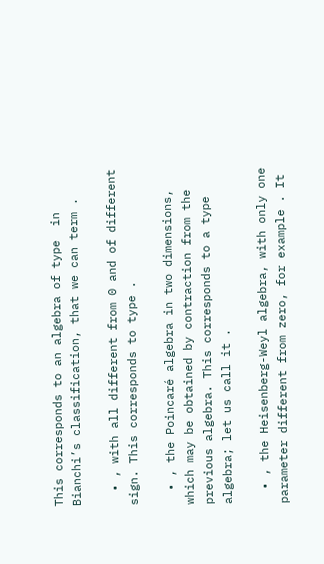This corresponds to an algebra of type  in Bianchi’s classification, that we can term .

  • , with all different from 0 and of different sign. This corresponds to type .

  • , the Poincaré algebra in two dimensions, which may be obtained by contraction from the previous algebra. This corresponds to a type algebra; let us call it .

  • , the Heisenberg-Weyl algebra, with only one parameter different from zero, for example . It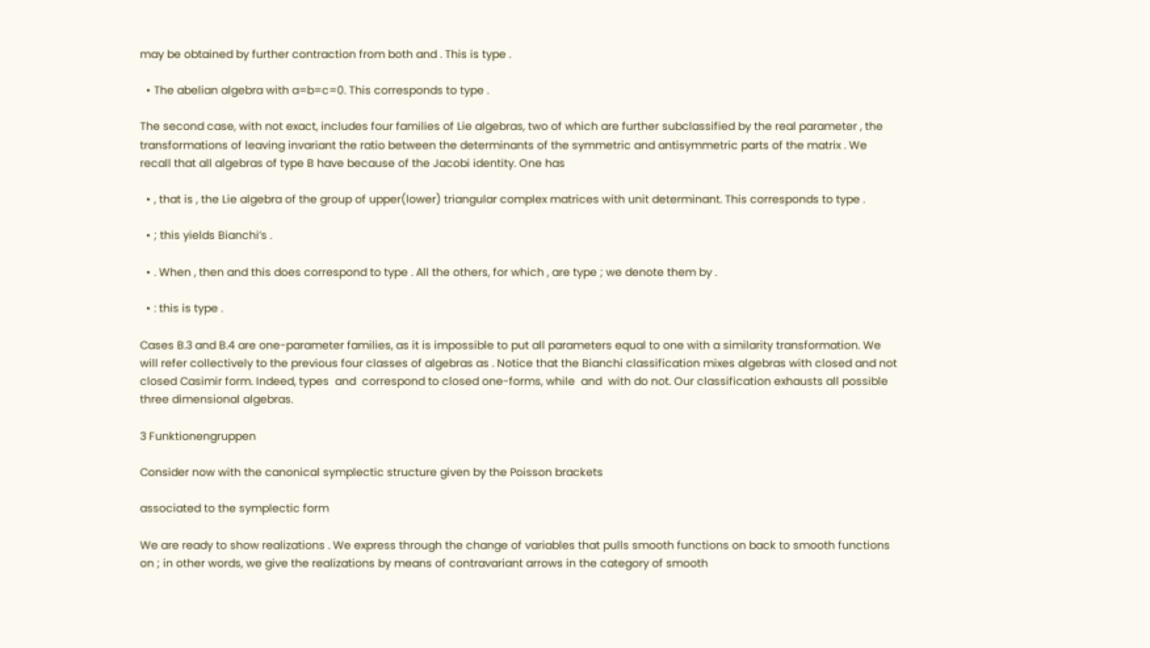may be obtained by further contraction from both and . This is type .

  • The abelian algebra with a=b=c=0. This corresponds to type .

The second case, with not exact, includes four families of Lie algebras, two of which are further subclassified by the real parameter , the transformations of leaving invariant the ratio between the determinants of the symmetric and antisymmetric parts of the matrix . We recall that all algebras of type B have because of the Jacobi identity. One has

  • , that is , the Lie algebra of the group of upper(lower) triangular complex matrices with unit determinant. This corresponds to type .

  • ; this yields Bianchi’s .

  • . When , then and this does correspond to type . All the others, for which , are type ; we denote them by .

  • : this is type .

Cases B.3 and B.4 are one-parameter families, as it is impossible to put all parameters equal to one with a similarity transformation. We will refer collectively to the previous four classes of algebras as . Notice that the Bianchi classification mixes algebras with closed and not closed Casimir form. Indeed, types  and  correspond to closed one-forms, while  and  with do not. Our classification exhausts all possible three dimensional algebras.

3 Funktionengruppen

Consider now with the canonical symplectic structure given by the Poisson brackets

associated to the symplectic form

We are ready to show realizations . We express through the change of variables that pulls smooth functions on back to smooth functions on ; in other words, we give the realizations by means of contravariant arrows in the category of smooth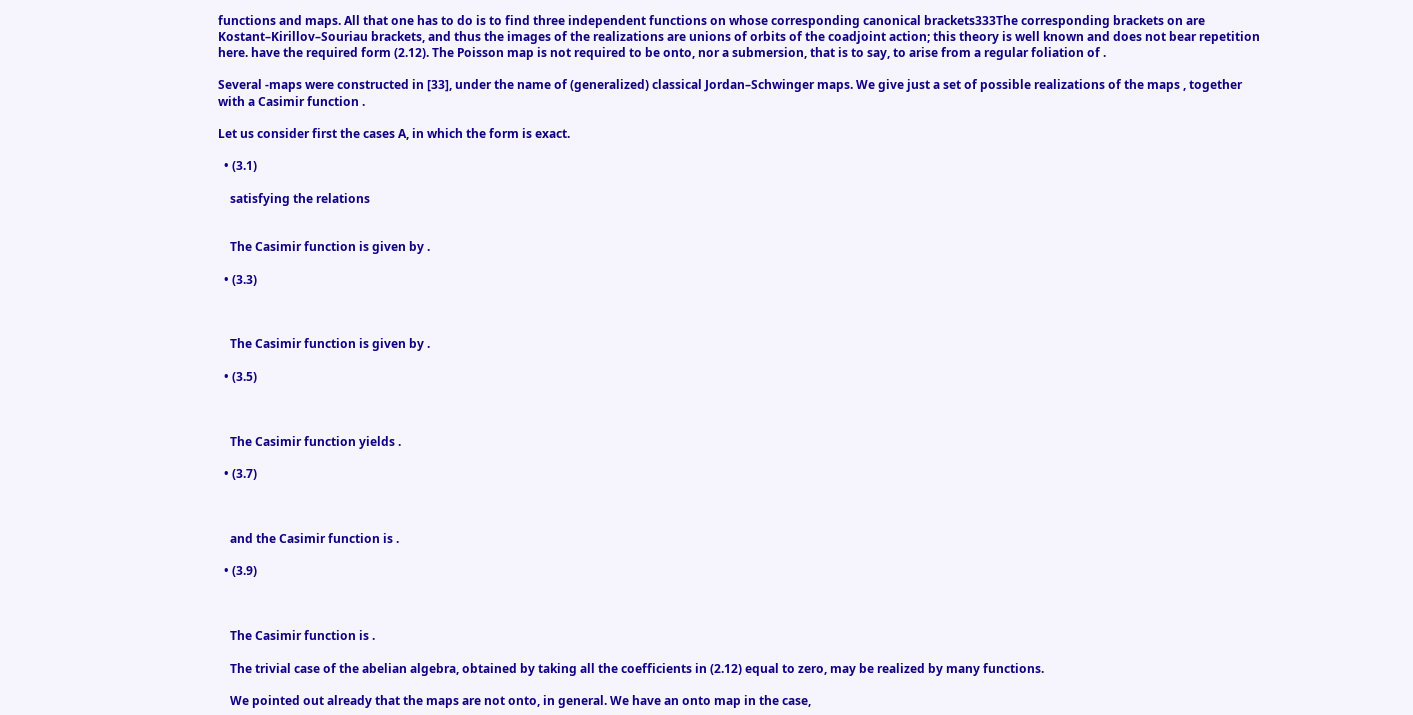functions and maps. All that one has to do is to find three independent functions on whose corresponding canonical brackets333The corresponding brackets on are Kostant–Kirillov–Souriau brackets, and thus the images of the realizations are unions of orbits of the coadjoint action; this theory is well known and does not bear repetition here. have the required form (2.12). The Poisson map is not required to be onto, nor a submersion, that is to say, to arise from a regular foliation of .

Several -maps were constructed in [33], under the name of (generalized) classical Jordan–Schwinger maps. We give just a set of possible realizations of the maps , together with a Casimir function .

Let us consider first the cases A, in which the form is exact.

  • (3.1)

    satisfying the relations


    The Casimir function is given by .

  • (3.3)



    The Casimir function is given by .

  • (3.5)



    The Casimir function yields .

  • (3.7)



    and the Casimir function is .

  • (3.9)



    The Casimir function is .

    The trivial case of the abelian algebra, obtained by taking all the coefficients in (2.12) equal to zero, may be realized by many functions.

    We pointed out already that the maps are not onto, in general. We have an onto map in the case,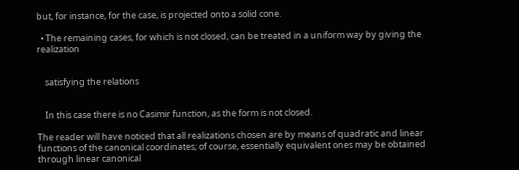but, for instance, for the case, is projected onto a solid cone.

  • The remaining cases, for which is not closed, can be treated in a uniform way by giving the realization


    satisfying the relations


    In this case there is no Casimir function, as the form is not closed.

The reader will have noticed that all realizations chosen are by means of quadratic and linear functions of the canonical coordinates; of course, essentially equivalent ones may be obtained through linear canonical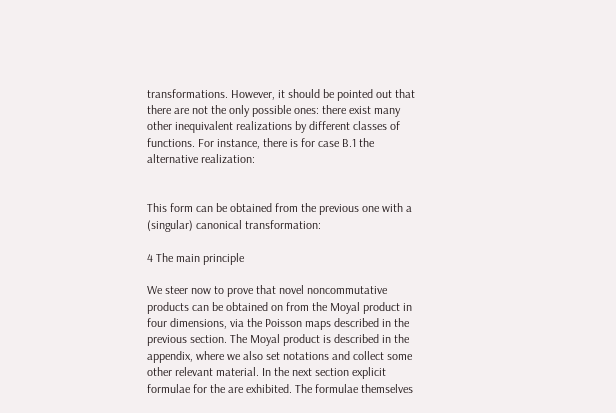transformations. However, it should be pointed out that there are not the only possible ones: there exist many other inequivalent realizations by different classes of functions. For instance, there is for case B.1 the alternative realization:


This form can be obtained from the previous one with a (singular) canonical transformation:

4 The main principle

We steer now to prove that novel noncommutative products can be obtained on from the Moyal product in four dimensions, via the Poisson maps described in the previous section. The Moyal product is described in the appendix, where we also set notations and collect some other relevant material. In the next section explicit formulae for the are exhibited. The formulae themselves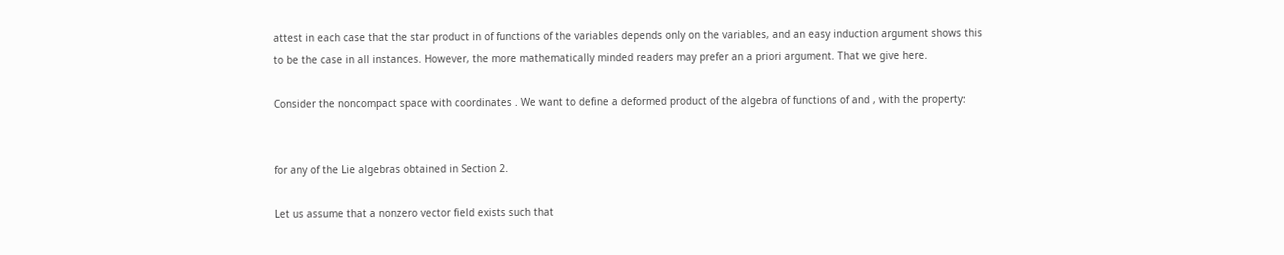attest in each case that the star product in of functions of the variables depends only on the variables, and an easy induction argument shows this to be the case in all instances. However, the more mathematically minded readers may prefer an a priori argument. That we give here.

Consider the noncompact space with coordinates . We want to define a deformed product of the algebra of functions of and , with the property:


for any of the Lie algebras obtained in Section 2.

Let us assume that a nonzero vector field exists such that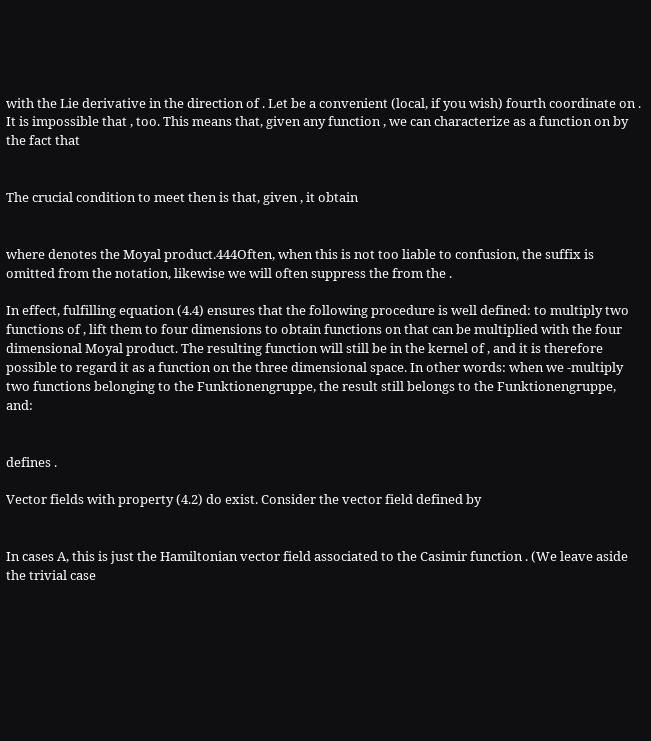with the Lie derivative in the direction of . Let be a convenient (local, if you wish) fourth coordinate on . It is impossible that , too. This means that, given any function , we can characterize as a function on by the fact that


The crucial condition to meet then is that, given , it obtain


where denotes the Moyal product.444Often, when this is not too liable to confusion, the suffix is omitted from the notation, likewise we will often suppress the from the .

In effect, fulfilling equation (4.4) ensures that the following procedure is well defined: to multiply two functions of , lift them to four dimensions to obtain functions on that can be multiplied with the four dimensional Moyal product. The resulting function will still be in the kernel of , and it is therefore possible to regard it as a function on the three dimensional space. In other words: when we -multiply two functions belonging to the Funktionengruppe, the result still belongs to the Funktionengruppe, and:


defines .

Vector fields with property (4.2) do exist. Consider the vector field defined by


In cases A, this is just the Hamiltonian vector field associated to the Casimir function . (We leave aside the trivial case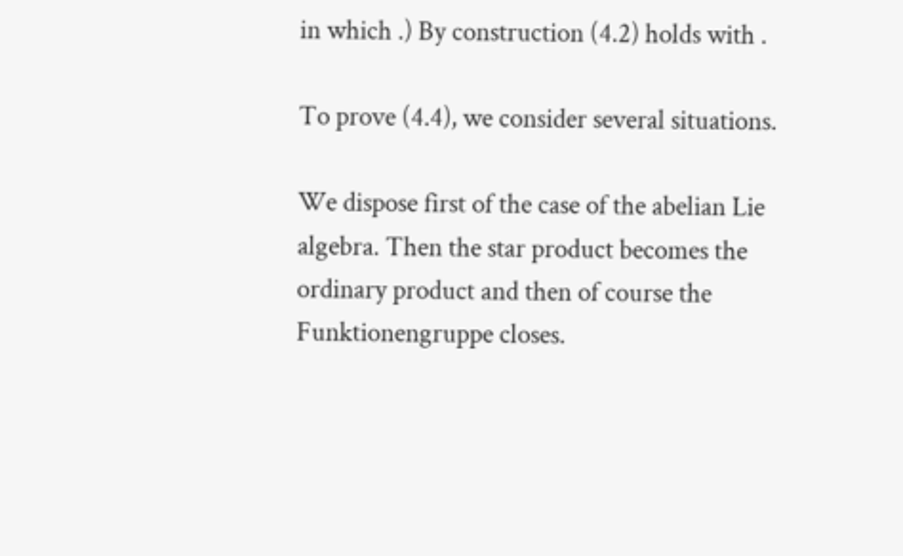in which .) By construction (4.2) holds with .

To prove (4.4), we consider several situations.

We dispose first of the case of the abelian Lie algebra. Then the star product becomes the ordinary product and then of course the Funktionengruppe closes.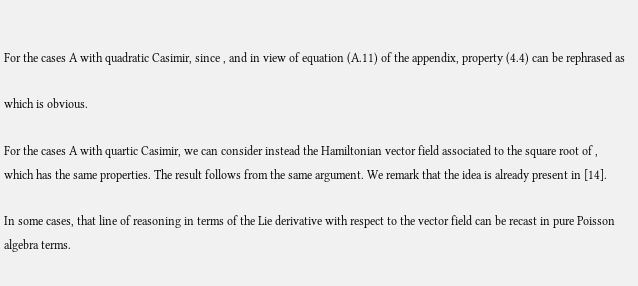For the cases A with quadratic Casimir, since , and in view of equation (A.11) of the appendix, property (4.4) can be rephrased as

which is obvious.

For the cases A with quartic Casimir, we can consider instead the Hamiltonian vector field associated to the square root of , which has the same properties. The result follows from the same argument. We remark that the idea is already present in [14].

In some cases, that line of reasoning in terms of the Lie derivative with respect to the vector field can be recast in pure Poisson algebra terms.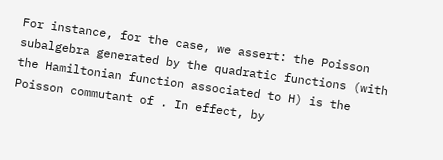For instance, for the case, we assert: the Poisson subalgebra generated by the quadratic functions (with the Hamiltonian function associated to H) is the Poisson commutant of . In effect, by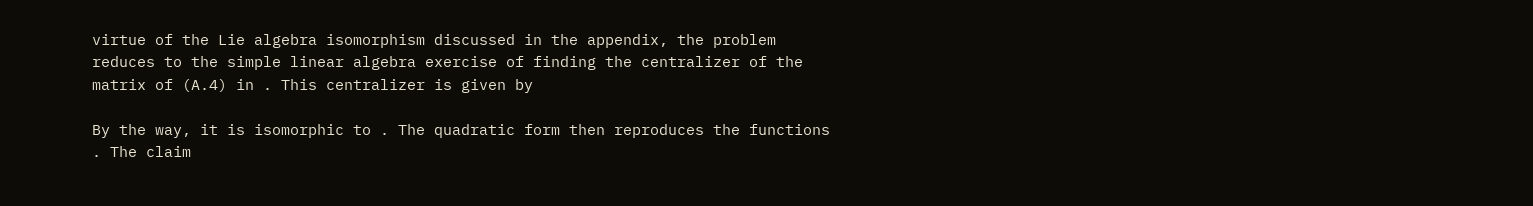virtue of the Lie algebra isomorphism discussed in the appendix, the problem reduces to the simple linear algebra exercise of finding the centralizer of the matrix of (A.4) in . This centralizer is given by

By the way, it is isomorphic to . The quadratic form then reproduces the functions . The claim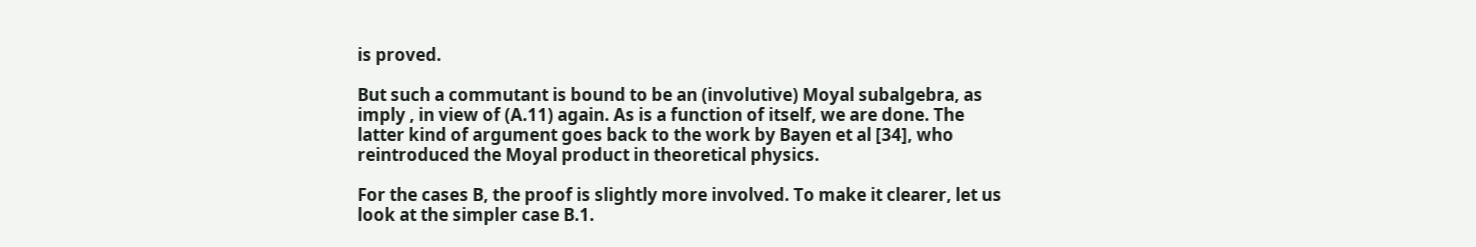is proved.

But such a commutant is bound to be an (involutive) Moyal subalgebra, as imply , in view of (A.11) again. As is a function of itself, we are done. The latter kind of argument goes back to the work by Bayen et al [34], who reintroduced the Moyal product in theoretical physics.

For the cases B, the proof is slightly more involved. To make it clearer, let us look at the simpler case B.1.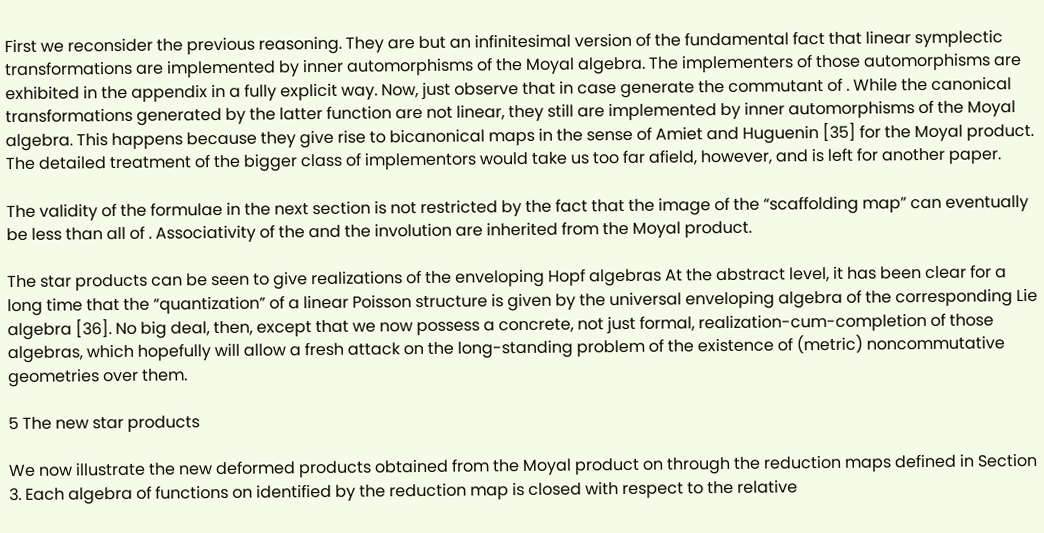First we reconsider the previous reasoning. They are but an infinitesimal version of the fundamental fact that linear symplectic transformations are implemented by inner automorphisms of the Moyal algebra. The implementers of those automorphisms are exhibited in the appendix in a fully explicit way. Now, just observe that in case generate the commutant of . While the canonical transformations generated by the latter function are not linear, they still are implemented by inner automorphisms of the Moyal algebra. This happens because they give rise to bicanonical maps in the sense of Amiet and Huguenin [35] for the Moyal product. The detailed treatment of the bigger class of implementors would take us too far afield, however, and is left for another paper.

The validity of the formulae in the next section is not restricted by the fact that the image of the “scaffolding map” can eventually be less than all of . Associativity of the and the involution are inherited from the Moyal product.

The star products can be seen to give realizations of the enveloping Hopf algebras At the abstract level, it has been clear for a long time that the “quantization” of a linear Poisson structure is given by the universal enveloping algebra of the corresponding Lie algebra [36]. No big deal, then, except that we now possess a concrete, not just formal, realization-cum-completion of those algebras, which hopefully will allow a fresh attack on the long-standing problem of the existence of (metric) noncommutative geometries over them.

5 The new star products

We now illustrate the new deformed products obtained from the Moyal product on through the reduction maps defined in Section 3. Each algebra of functions on identified by the reduction map is closed with respect to the relative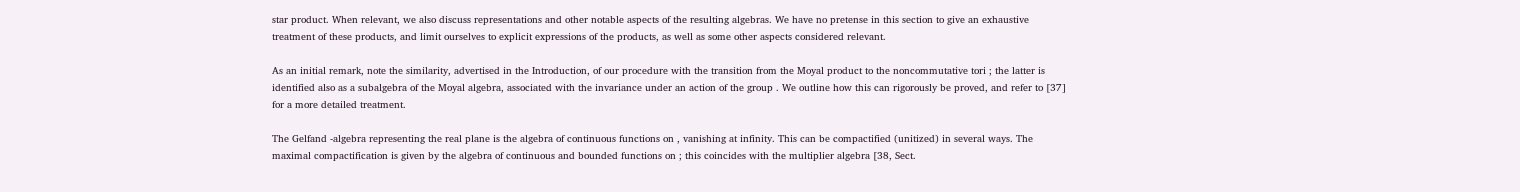star product. When relevant, we also discuss representations and other notable aspects of the resulting algebras. We have no pretense in this section to give an exhaustive treatment of these products, and limit ourselves to explicit expressions of the products, as well as some other aspects considered relevant.

As an initial remark, note the similarity, advertised in the Introduction, of our procedure with the transition from the Moyal product to the noncommutative tori ; the latter is identified also as a subalgebra of the Moyal algebra, associated with the invariance under an action of the group . We outline how this can rigorously be proved, and refer to [37] for a more detailed treatment.

The Gelfand -algebra representing the real plane is the algebra of continuous functions on , vanishing at infinity. This can be compactified (unitized) in several ways. The maximal compactification is given by the algebra of continuous and bounded functions on ; this coincides with the multiplier algebra [38, Sect.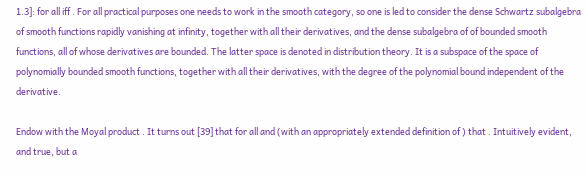1.3]: for all iff . For all practical purposes one needs to work in the smooth category, so one is led to consider the dense Schwartz subalgebra of smooth functions rapidly vanishing at infinity, together with all their derivatives, and the dense subalgebra of of bounded smooth functions, all of whose derivatives are bounded. The latter space is denoted in distribution theory. It is a subspace of the space of polynomially bounded smooth functions, together with all their derivatives, with the degree of the polynomial bound independent of the derivative.

Endow with the Moyal product . It turns out [39] that for all and (with an appropriately extended definition of ) that . Intuitively evident, and true, but a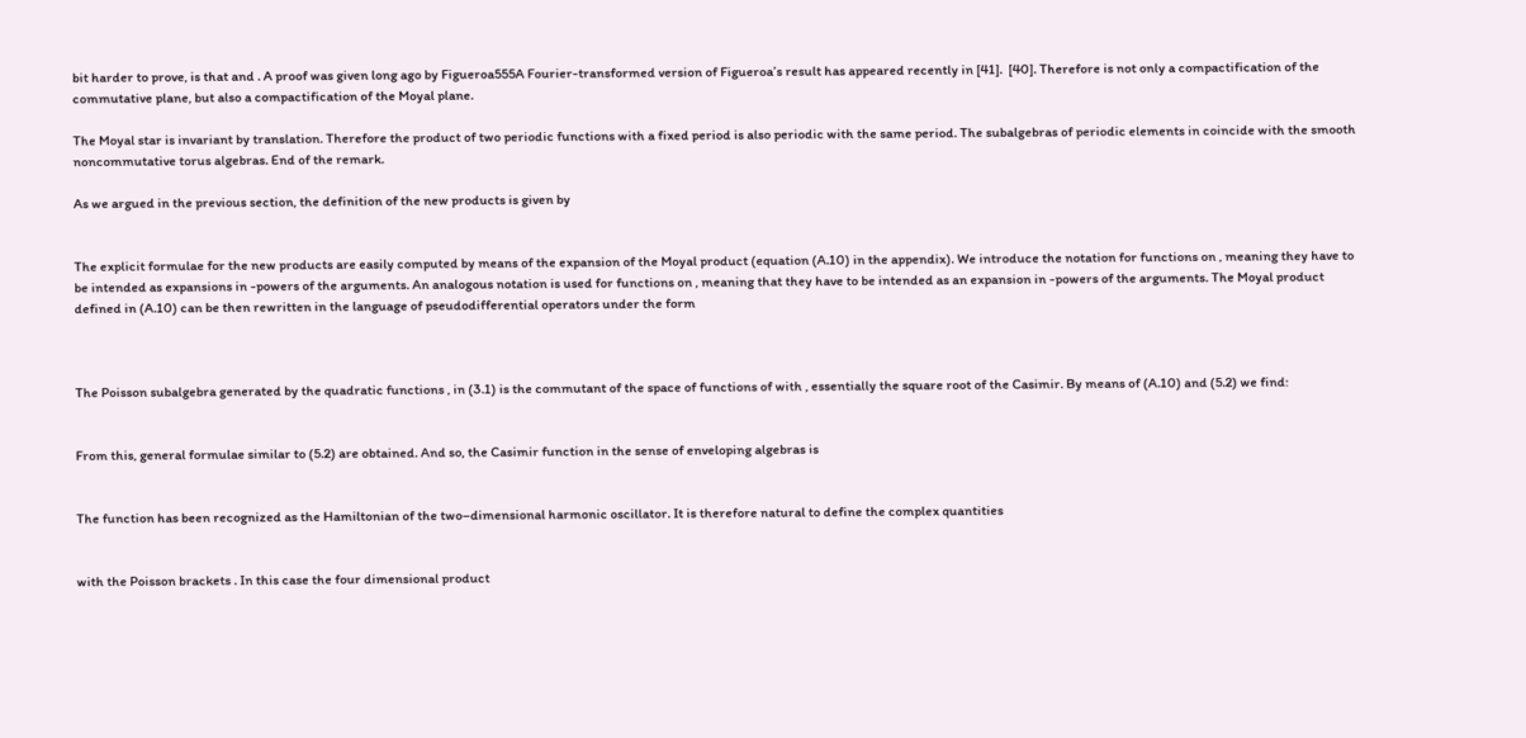bit harder to prove, is that and . A proof was given long ago by Figueroa555A Fourier-transformed version of Figueroa’s result has appeared recently in [41].  [40]. Therefore is not only a compactification of the commutative plane, but also a compactification of the Moyal plane.

The Moyal star is invariant by translation. Therefore the product of two periodic functions with a fixed period is also periodic with the same period. The subalgebras of periodic elements in coincide with the smooth noncommutative torus algebras. End of the remark.

As we argued in the previous section, the definition of the new products is given by


The explicit formulae for the new products are easily computed by means of the expansion of the Moyal product (equation (A.10) in the appendix). We introduce the notation for functions on , meaning they have to be intended as expansions in -powers of the arguments. An analogous notation is used for functions on , meaning that they have to be intended as an expansion in -powers of the arguments. The Moyal product defined in (A.10) can be then rewritten in the language of pseudodifferential operators under the form



The Poisson subalgebra generated by the quadratic functions , in (3.1) is the commutant of the space of functions of with , essentially the square root of the Casimir. By means of (A.10) and (5.2) we find:


From this, general formulae similar to (5.2) are obtained. And so, the Casimir function in the sense of enveloping algebras is


The function has been recognized as the Hamiltonian of the two–dimensional harmonic oscillator. It is therefore natural to define the complex quantities


with the Poisson brackets . In this case the four dimensional product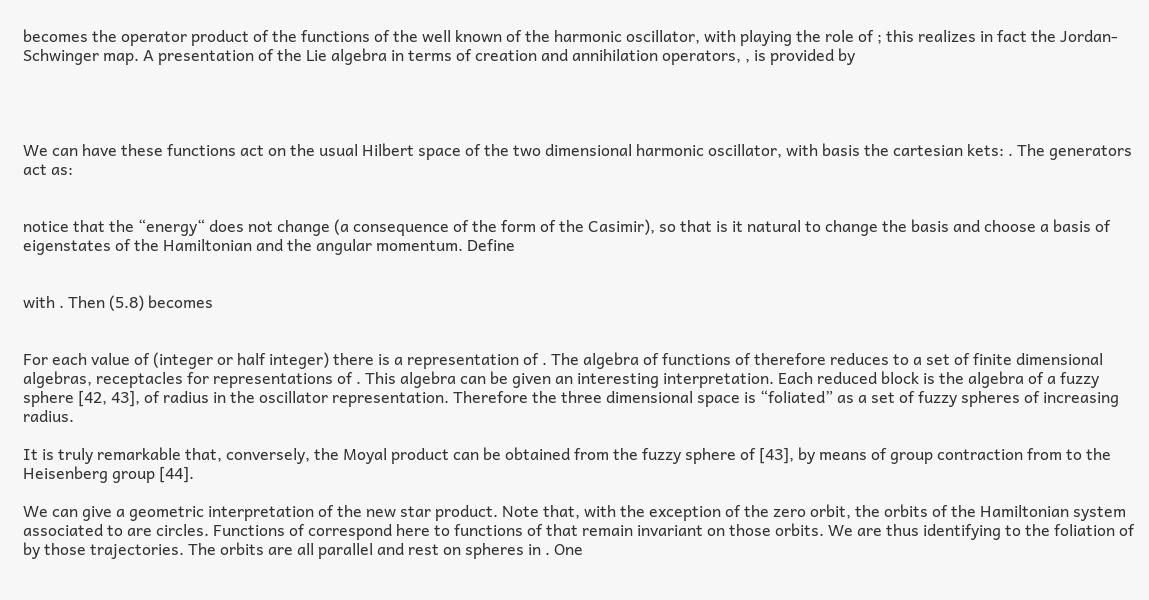becomes the operator product of the functions of the well known of the harmonic oscillator, with playing the role of ; this realizes in fact the Jordan-Schwinger map. A presentation of the Lie algebra in terms of creation and annihilation operators, , is provided by




We can have these functions act on the usual Hilbert space of the two dimensional harmonic oscillator, with basis the cartesian kets: . The generators act as:


notice that the “energy“ does not change (a consequence of the form of the Casimir), so that is it natural to change the basis and choose a basis of eigenstates of the Hamiltonian and the angular momentum. Define


with . Then (5.8) becomes


For each value of (integer or half integer) there is a representation of . The algebra of functions of therefore reduces to a set of finite dimensional algebras, receptacles for representations of . This algebra can be given an interesting interpretation. Each reduced block is the algebra of a fuzzy sphere [42, 43], of radius in the oscillator representation. Therefore the three dimensional space is “foliated” as a set of fuzzy spheres of increasing radius.

It is truly remarkable that, conversely, the Moyal product can be obtained from the fuzzy sphere of [43], by means of group contraction from to the Heisenberg group [44].

We can give a geometric interpretation of the new star product. Note that, with the exception of the zero orbit, the orbits of the Hamiltonian system associated to are circles. Functions of correspond here to functions of that remain invariant on those orbits. We are thus identifying to the foliation of by those trajectories. The orbits are all parallel and rest on spheres in . One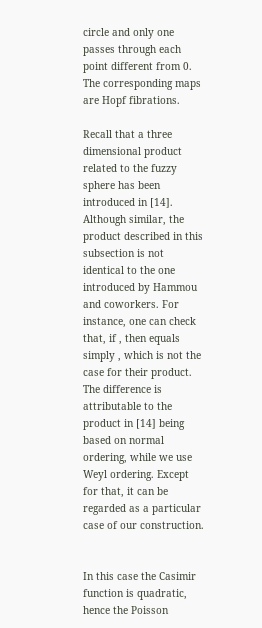circle and only one passes through each point different from 0. The corresponding maps are Hopf fibrations.

Recall that a three dimensional product related to the fuzzy sphere has been introduced in [14]. Although similar, the product described in this subsection is not identical to the one introduced by Hammou and coworkers. For instance, one can check that, if , then equals simply , which is not the case for their product. The difference is attributable to the product in [14] being based on normal ordering, while we use Weyl ordering. Except for that, it can be regarded as a particular case of our construction.


In this case the Casimir function is quadratic, hence the Poisson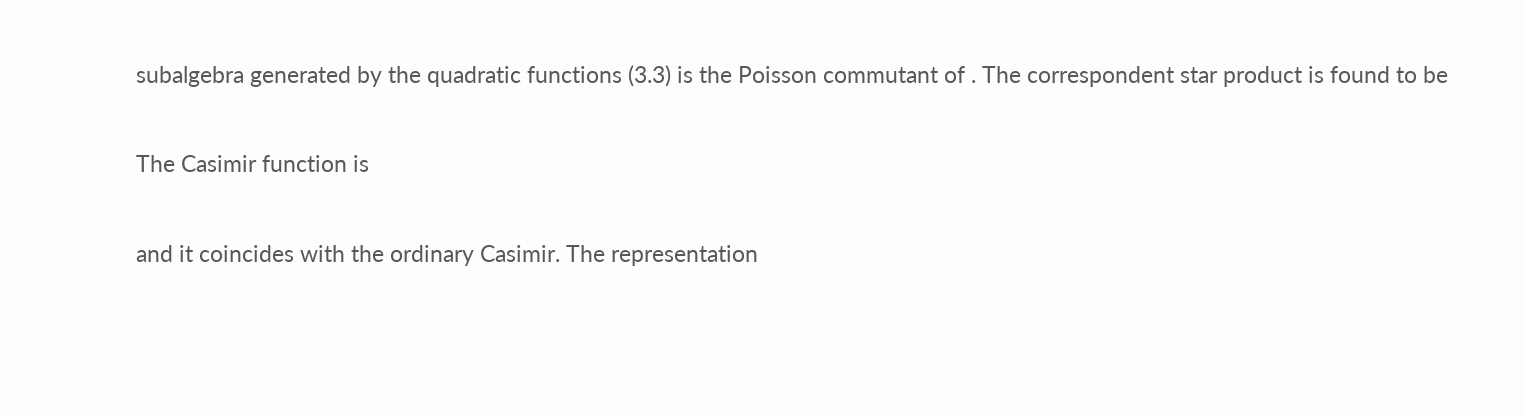subalgebra generated by the quadratic functions (3.3) is the Poisson commutant of . The correspondent star product is found to be


The Casimir function is


and it coincides with the ordinary Casimir. The representation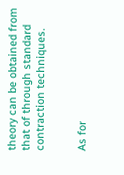theory can be obtained from that of through standard contraction techniques.


As for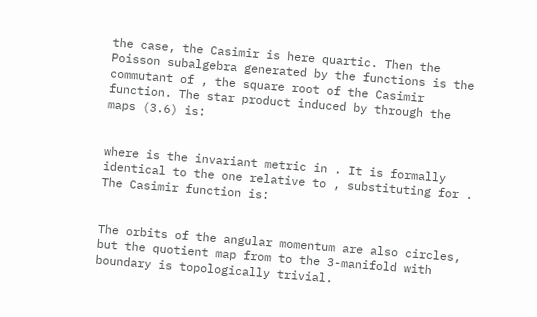the case, the Casimir is here quartic. Then the Poisson subalgebra generated by the functions is the commutant of , the square root of the Casimir function. The star product induced by through the maps (3.6) is:


where is the invariant metric in . It is formally identical to the one relative to , substituting for . The Casimir function is:


The orbits of the angular momentum are also circles, but the quotient map from to the 3-manifold with boundary is topologically trivial.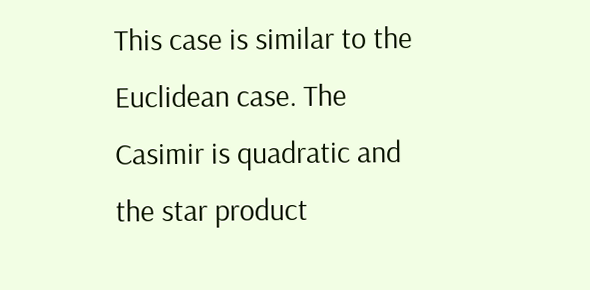This case is similar to the Euclidean case. The Casimir is quadratic and the star product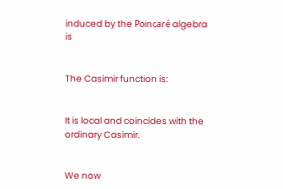induced by the Poincaré algebra is


The Casimir function is:


It is local and coincides with the ordinary Casimir.


We now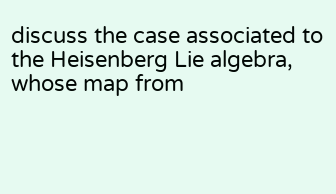discuss the case associated to the Heisenberg Lie algebra, whose map from